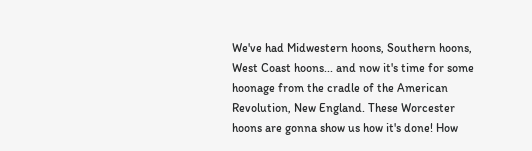We've had Midwestern hoons, Southern hoons, West Coast hoons... and now it's time for some hoonage from the cradle of the American Revolution, New England. These Worcester hoons are gonna show us how it's done! How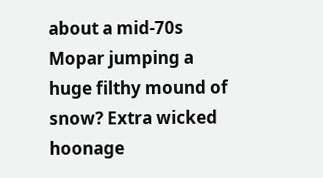about a mid-70s Mopar jumping a huge filthy mound of snow? Extra wicked hoonage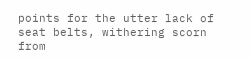points for the utter lack of seat belts, withering scorn from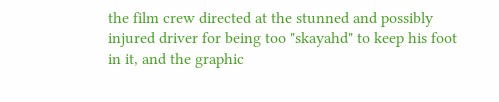the film crew directed at the stunned and possibly injured driver for being too "skayahd" to keep his foot in it, and the graphic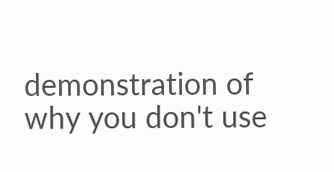demonstration of why you don't use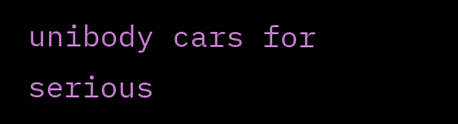unibody cars for serious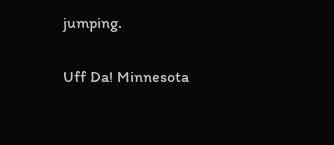jumping.

Uff Da! Minnesota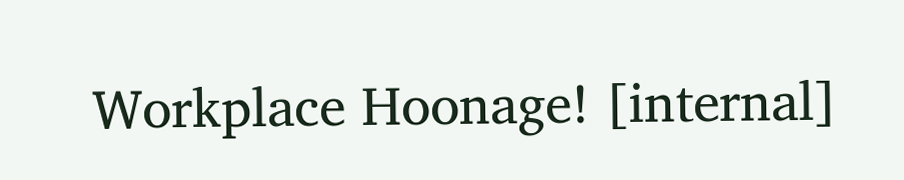Workplace Hoonage! [internal]